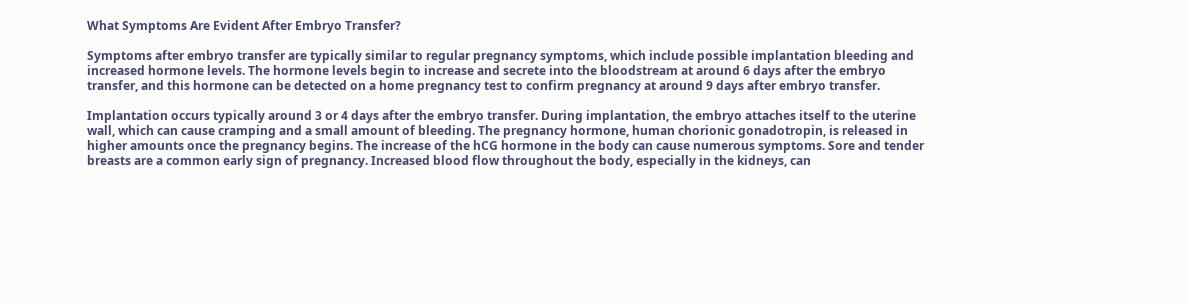What Symptoms Are Evident After Embryo Transfer?

Symptoms after embryo transfer are typically similar to regular pregnancy symptoms, which include possible implantation bleeding and increased hormone levels. The hormone levels begin to increase and secrete into the bloodstream at around 6 days after the embryo transfer, and this hormone can be detected on a home pregnancy test to confirm pregnancy at around 9 days after embryo transfer.

Implantation occurs typically around 3 or 4 days after the embryo transfer. During implantation, the embryo attaches itself to the uterine wall, which can cause cramping and a small amount of bleeding. The pregnancy hormone, human chorionic gonadotropin, is released in higher amounts once the pregnancy begins. The increase of the hCG hormone in the body can cause numerous symptoms. Sore and tender breasts are a common early sign of pregnancy. Increased blood flow throughout the body, especially in the kidneys, can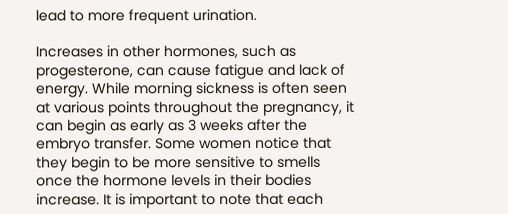lead to more frequent urination.

Increases in other hormones, such as progesterone, can cause fatigue and lack of energy. While morning sickness is often seen at various points throughout the pregnancy, it can begin as early as 3 weeks after the embryo transfer. Some women notice that they begin to be more sensitive to smells once the hormone levels in their bodies increase. It is important to note that each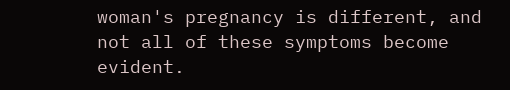woman's pregnancy is different, and not all of these symptoms become evident.